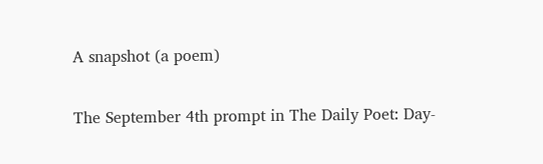A snapshot (a poem)

The September 4th prompt in The Daily Poet: Day-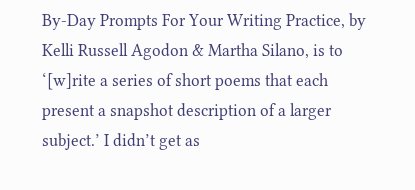By-Day Prompts For Your Writing Practice, by Kelli Russell Agodon & Martha Silano, is to ‘[w]rite a series of short poems that each present a snapshot description of a larger subject.’ I didn’t get as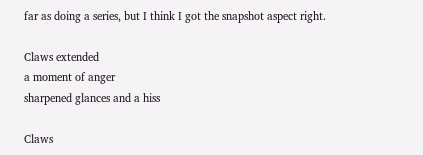far as doing a series, but I think I got the snapshot aspect right.

Claws extended
a moment of anger
sharpened glances and a hiss

Claws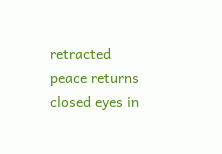retracted
peace returns
closed eyes in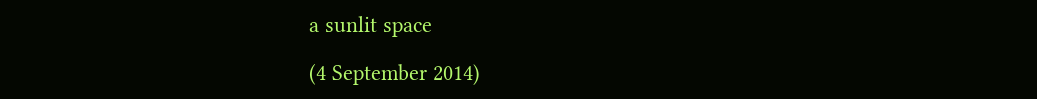a sunlit space

(4 September 2014)